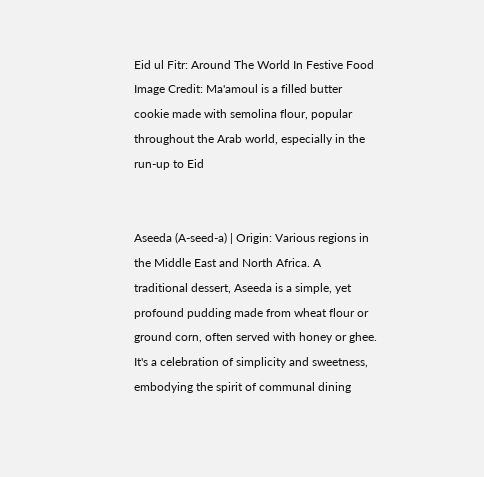Eid ul Fitr: Around The World In Festive Food
Image Credit: Ma'amoul is a filled butter cookie made with semolina flour, popular throughout the Arab world, especially in the run-up to Eid


Aseeda (A-seed-a) | Origin: Various regions in the Middle East and North Africa. A traditional dessert, Aseeda is a simple, yet profound pudding made from wheat flour or ground corn, often served with honey or ghee. It's a celebration of simplicity and sweetness, embodying the spirit of communal dining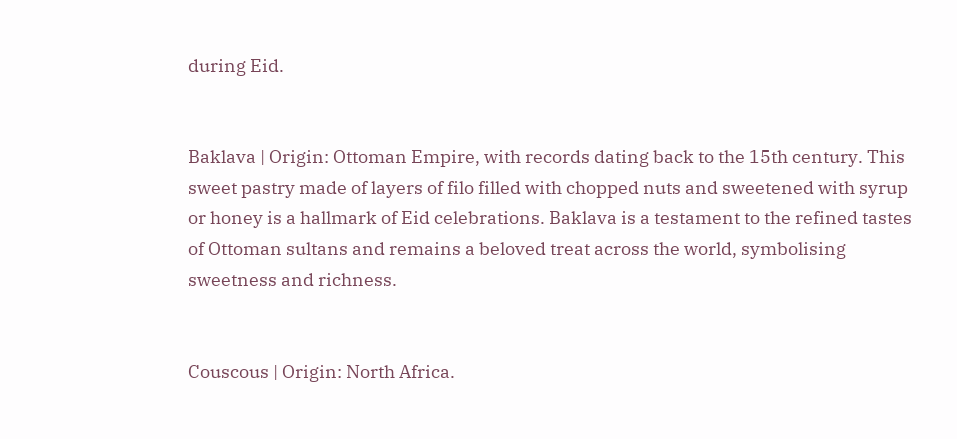during Eid.


Baklava | Origin: Ottoman Empire, with records dating back to the 15th century. This sweet pastry made of layers of filo filled with chopped nuts and sweetened with syrup or honey is a hallmark of Eid celebrations. Baklava is a testament to the refined tastes of Ottoman sultans and remains a beloved treat across the world, symbolising sweetness and richness.


Couscous | Origin: North Africa.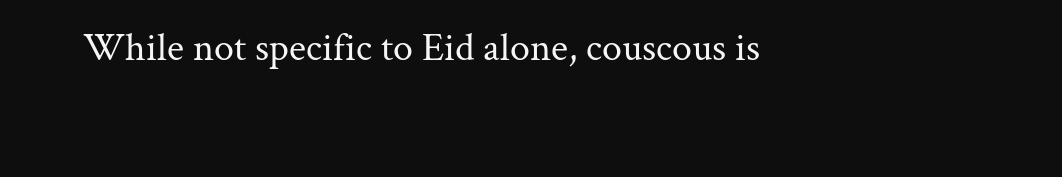While not specific to Eid alone, couscous is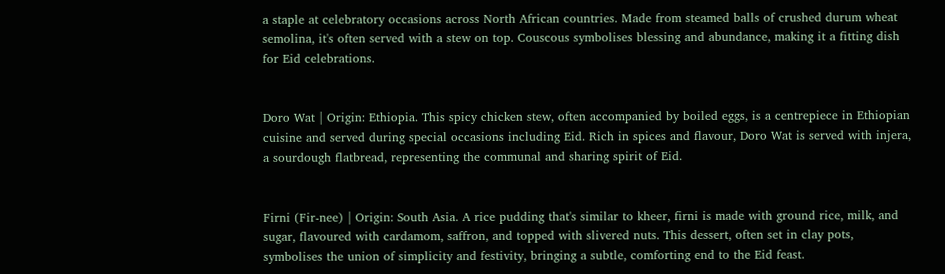a staple at celebratory occasions across North African countries. Made from steamed balls of crushed durum wheat semolina, it's often served with a stew on top. Couscous symbolises blessing and abundance, making it a fitting dish for Eid celebrations.


Doro Wat | Origin: Ethiopia. This spicy chicken stew, often accompanied by boiled eggs, is a centrepiece in Ethiopian cuisine and served during special occasions including Eid. Rich in spices and flavour, Doro Wat is served with injera, a sourdough flatbread, representing the communal and sharing spirit of Eid.


Firni (Fir-nee) | Origin: South Asia. A rice pudding that's similar to kheer, firni is made with ground rice, milk, and sugar, flavoured with cardamom, saffron, and topped with slivered nuts. This dessert, often set in clay pots, symbolises the union of simplicity and festivity, bringing a subtle, comforting end to the Eid feast.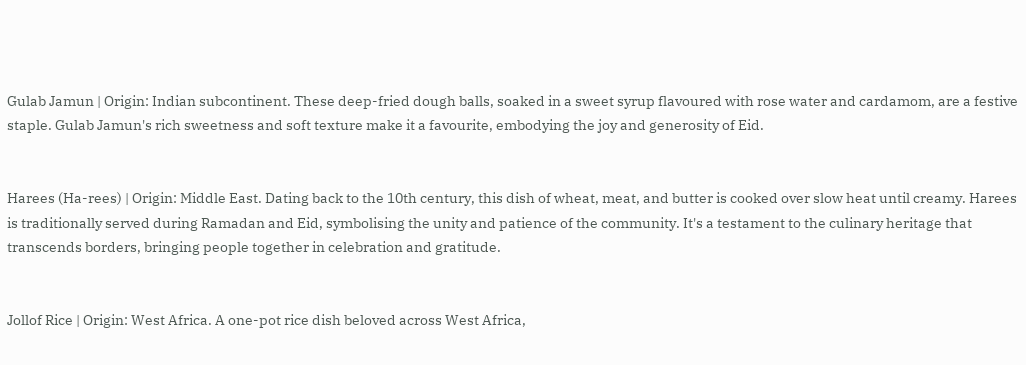Gulab Jamun | Origin: Indian subcontinent. These deep-fried dough balls, soaked in a sweet syrup flavoured with rose water and cardamom, are a festive staple. Gulab Jamun's rich sweetness and soft texture make it a favourite, embodying the joy and generosity of Eid.


Harees (Ha-rees) | Origin: Middle East. Dating back to the 10th century, this dish of wheat, meat, and butter is cooked over slow heat until creamy. Harees is traditionally served during Ramadan and Eid, symbolising the unity and patience of the community. It's a testament to the culinary heritage that transcends borders, bringing people together in celebration and gratitude.


Jollof Rice | Origin: West Africa. A one-pot rice dish beloved across West Africa,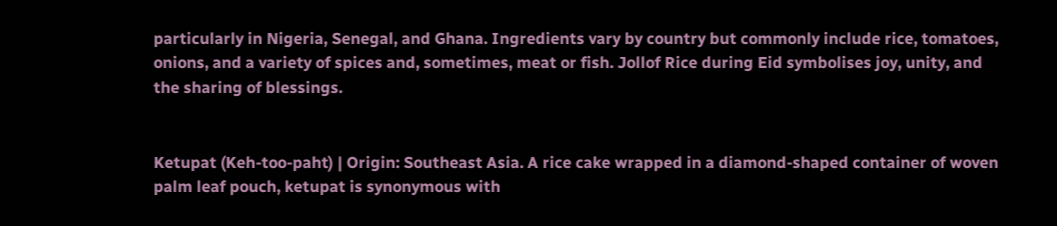particularly in Nigeria, Senegal, and Ghana. Ingredients vary by country but commonly include rice, tomatoes, onions, and a variety of spices and, sometimes, meat or fish. Jollof Rice during Eid symbolises joy, unity, and the sharing of blessings.


Ketupat (Keh-too-paht) | Origin: Southeast Asia. A rice cake wrapped in a diamond-shaped container of woven palm leaf pouch, ketupat is synonymous with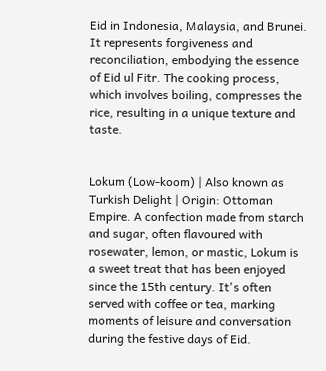Eid in Indonesia, Malaysia, and Brunei. It represents forgiveness and reconciliation, embodying the essence of Eid ul Fitr. The cooking process, which involves boiling, compresses the rice, resulting in a unique texture and taste.


Lokum (Low-koom) | Also known as Turkish Delight | Origin: Ottoman Empire. A confection made from starch and sugar, often flavoured with rosewater, lemon, or mastic, Lokum is a sweet treat that has been enjoyed since the 15th century. It's often served with coffee or tea, marking moments of leisure and conversation during the festive days of Eid.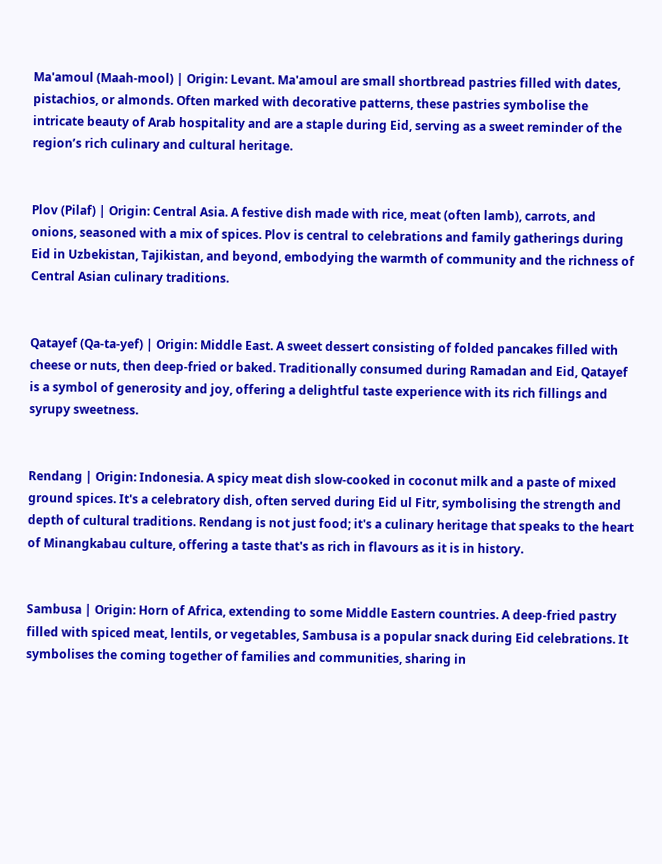Ma'amoul (Maah-mool) | Origin: Levant. Ma'amoul are small shortbread pastries filled with dates, pistachios, or almonds. Often marked with decorative patterns, these pastries symbolise the intricate beauty of Arab hospitality and are a staple during Eid, serving as a sweet reminder of the region’s rich culinary and cultural heritage.


Plov (Pilaf) | Origin: Central Asia. A festive dish made with rice, meat (often lamb), carrots, and onions, seasoned with a mix of spices. Plov is central to celebrations and family gatherings during Eid in Uzbekistan, Tajikistan, and beyond, embodying the warmth of community and the richness of Central Asian culinary traditions.


Qatayef (Qa-ta-yef) | Origin: Middle East. A sweet dessert consisting of folded pancakes filled with cheese or nuts, then deep-fried or baked. Traditionally consumed during Ramadan and Eid, Qatayef is a symbol of generosity and joy, offering a delightful taste experience with its rich fillings and syrupy sweetness.


Rendang | Origin: Indonesia. A spicy meat dish slow-cooked in coconut milk and a paste of mixed ground spices. It's a celebratory dish, often served during Eid ul Fitr, symbolising the strength and depth of cultural traditions. Rendang is not just food; it's a culinary heritage that speaks to the heart of Minangkabau culture, offering a taste that's as rich in flavours as it is in history.


Sambusa | Origin: Horn of Africa, extending to some Middle Eastern countries. A deep-fried pastry filled with spiced meat, lentils, or vegetables, Sambusa is a popular snack during Eid celebrations. It symbolises the coming together of families and communities, sharing in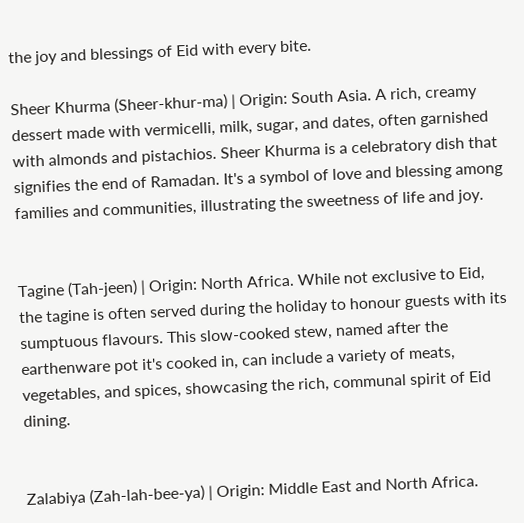the joy and blessings of Eid with every bite.

Sheer Khurma (Sheer-khur-ma) | Origin: South Asia. A rich, creamy dessert made with vermicelli, milk, sugar, and dates, often garnished with almonds and pistachios. Sheer Khurma is a celebratory dish that signifies the end of Ramadan. It's a symbol of love and blessing among families and communities, illustrating the sweetness of life and joy.


Tagine (Tah-jeen) | Origin: North Africa. While not exclusive to Eid, the tagine is often served during the holiday to honour guests with its sumptuous flavours. This slow-cooked stew, named after the earthenware pot it's cooked in, can include a variety of meats, vegetables, and spices, showcasing the rich, communal spirit of Eid dining.


Zalabiya (Zah-lah-bee-ya) | Origin: Middle East and North Africa.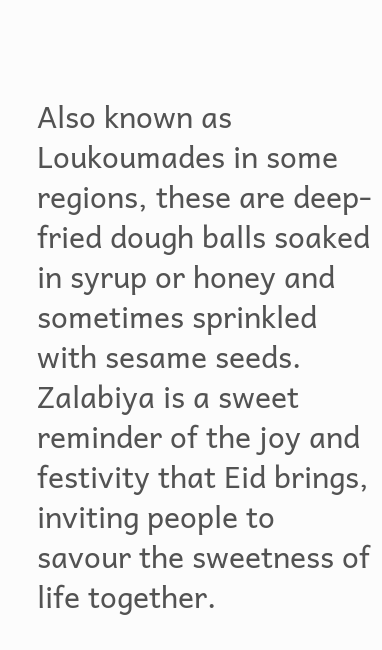Also known as Loukoumades in some regions, these are deep-fried dough balls soaked in syrup or honey and sometimes sprinkled with sesame seeds. Zalabiya is a sweet reminder of the joy and festivity that Eid brings, inviting people to savour the sweetness of life together.